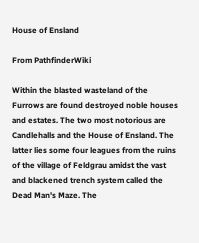House of Ensland

From PathfinderWiki

Within the blasted wasteland of the Furrows are found destroyed noble houses and estates. The two most notorious are Candlehalls and the House of Ensland. The latter lies some four leagues from the ruins of the village of Feldgrau amidst the vast and blackened trench system called the Dead Man's Maze. The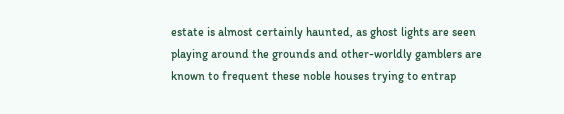estate is almost certainly haunted, as ghost lights are seen playing around the grounds and other-worldly gamblers are known to frequent these noble houses trying to entrap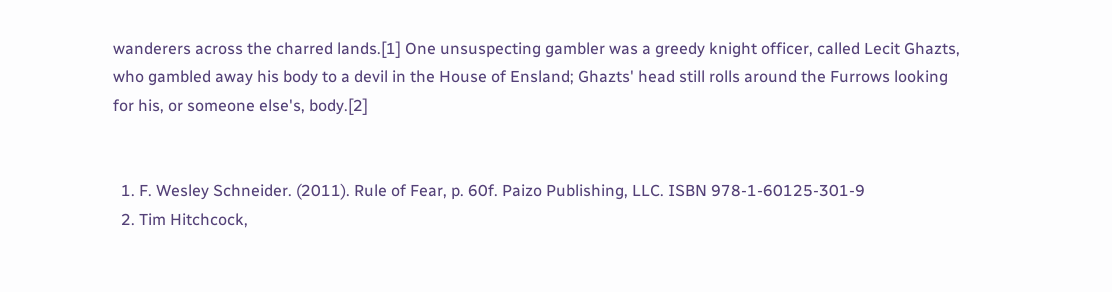wanderers across the charred lands.[1] One unsuspecting gambler was a greedy knight officer, called Lecit Ghazts, who gambled away his body to a devil in the House of Ensland; Ghazts' head still rolls around the Furrows looking for his, or someone else's, body.[2]


  1. F. Wesley Schneider. (2011). Rule of Fear, p. 60f. Paizo Publishing, LLC. ISBN 978-1-60125-301-9
  2. Tim Hitchcock,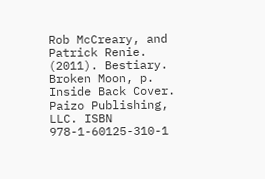Rob McCreary, and Patrick Renie. (2011). Bestiary. Broken Moon, p. Inside Back Cover. Paizo Publishing, LLC. ISBN 978-1-60125-310-1